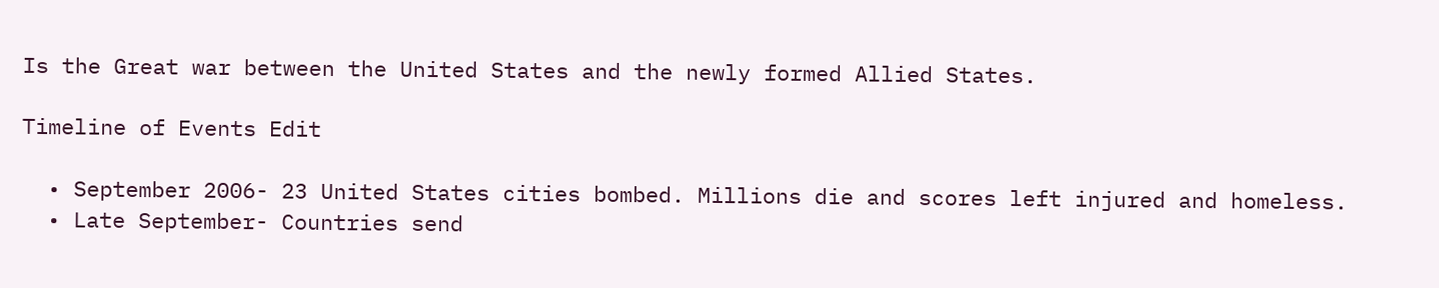Is the Great war between the United States and the newly formed Allied States.

Timeline of Events Edit

  • September 2006- 23 United States cities bombed. Millions die and scores left injured and homeless.
  • Late September- Countries send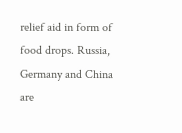relief aid in form of food drops. Russia, Germany and China are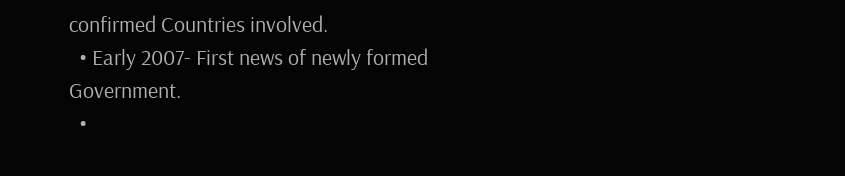confirmed Countries involved.
  • Early 2007- First news of newly formed Government.
  •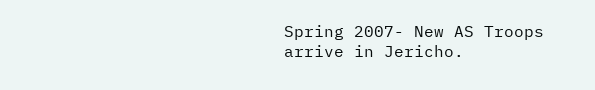Spring 2007- New AS Troops arrive in Jericho.